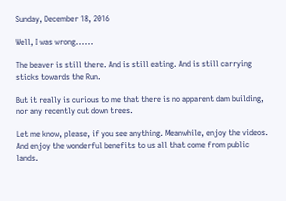Sunday, December 18, 2016

Well, I was wrong......

The beaver is still there. And is still eating. And is still carrying sticks towards the Run.

But it really is curious to me that there is no apparent dam building, nor any recently cut down trees.

Let me know, please, if you see anything. Meanwhile, enjoy the videos. And enjoy the wonderful benefits to us all that come from public lands.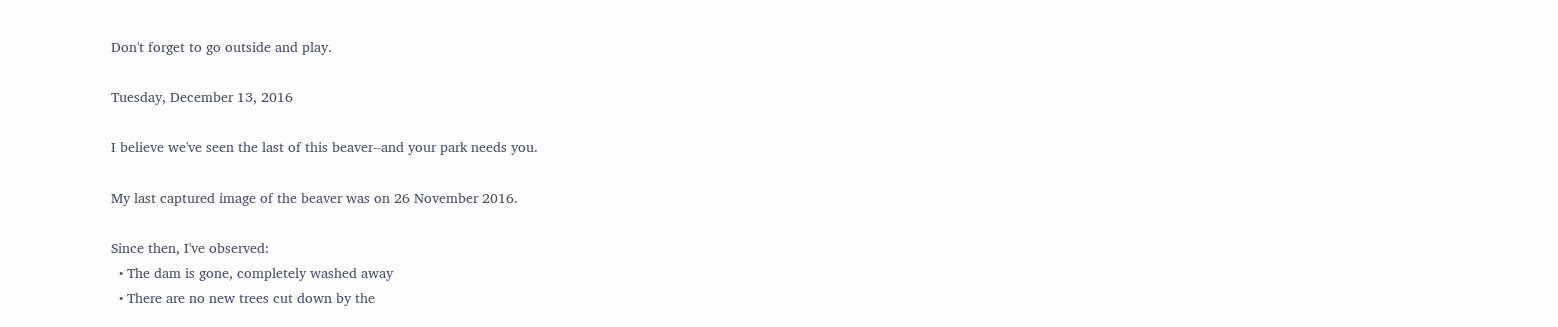Don't forget to go outside and play.

Tuesday, December 13, 2016

I believe we've seen the last of this beaver--and your park needs you.

My last captured image of the beaver was on 26 November 2016.

Since then, I've observed:
  • The dam is gone, completely washed away
  • There are no new trees cut down by the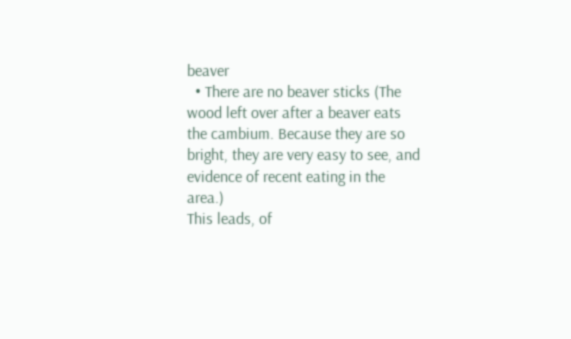beaver
  • There are no beaver sticks (The wood left over after a beaver eats the cambium. Because they are so bright, they are very easy to see, and evidence of recent eating in the area.)
This leads, of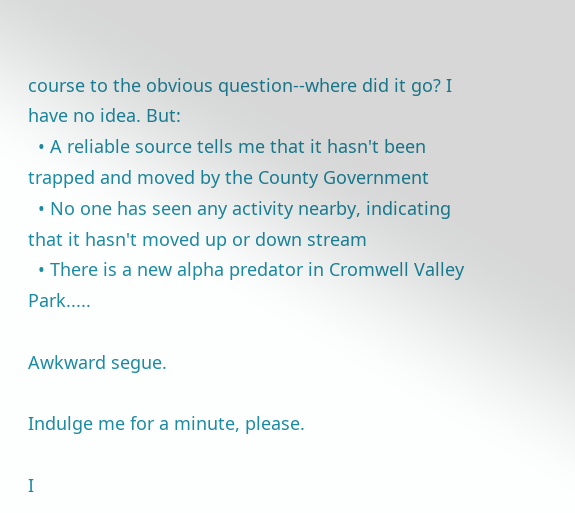course to the obvious question--where did it go? I have no idea. But:
  • A reliable source tells me that it hasn't been trapped and moved by the County Government
  • No one has seen any activity nearby, indicating that it hasn't moved up or down stream
  • There is a new alpha predator in Cromwell Valley Park.....

Awkward segue.

Indulge me for a minute, please.

I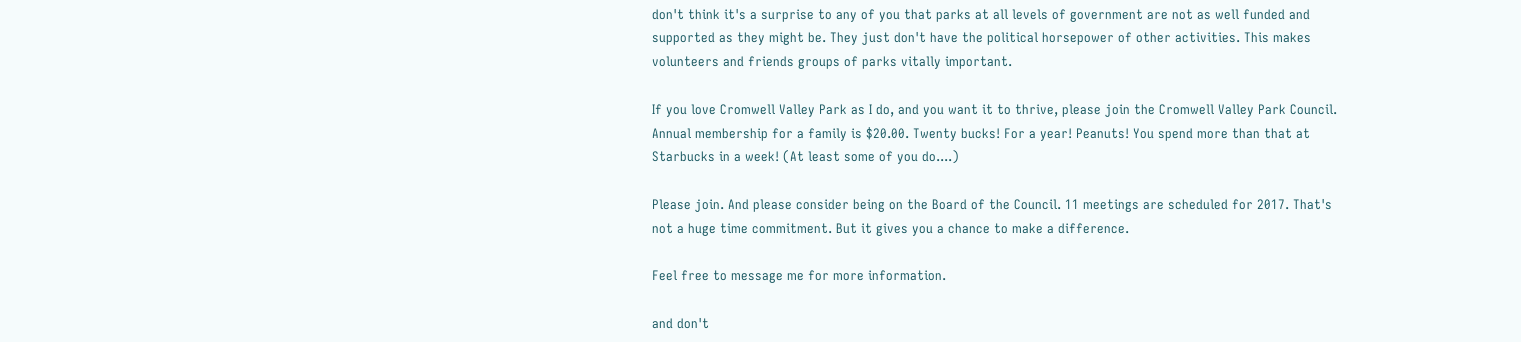don't think it's a surprise to any of you that parks at all levels of government are not as well funded and supported as they might be. They just don't have the political horsepower of other activities. This makes volunteers and friends groups of parks vitally important.

If you love Cromwell Valley Park as I do, and you want it to thrive, please join the Cromwell Valley Park Council. Annual membership for a family is $20.00. Twenty bucks! For a year! Peanuts! You spend more than that at Starbucks in a week! (At least some of you do....)

Please join. And please consider being on the Board of the Council. 11 meetings are scheduled for 2017. That's not a huge time commitment. But it gives you a chance to make a difference.

Feel free to message me for more information.

and don't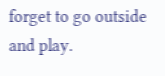forget to go outside and play.